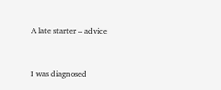A late starter – advice



I was diagnosed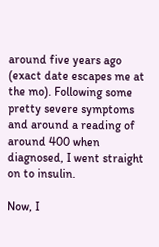around five years ago (exact date escapes me at the mo). Following some pretty severe symptoms and around a reading of around 400 when diagnosed, I went straight on to insulin.

Now, I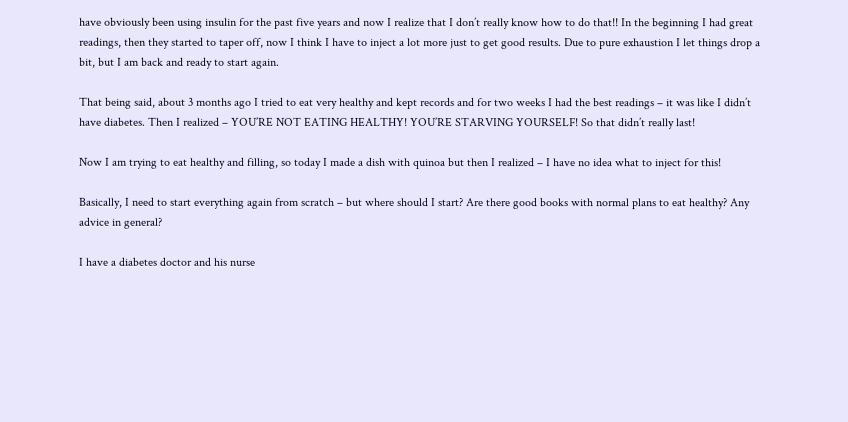have obviously been using insulin for the past five years and now I realize that I don’t really know how to do that!! In the beginning I had great readings, then they started to taper off, now I think I have to inject a lot more just to get good results. Due to pure exhaustion I let things drop a bit, but I am back and ready to start again.

That being said, about 3 months ago I tried to eat very healthy and kept records and for two weeks I had the best readings – it was like I didn’t have diabetes. Then I realized – YOU’RE NOT EATING HEALTHY! YOU’RE STARVING YOURSELF! So that didn’t really last!

Now I am trying to eat healthy and filling, so today I made a dish with quinoa but then I realized – I have no idea what to inject for this!

Basically, I need to start everything again from scratch – but where should I start? Are there good books with normal plans to eat healthy? Any advice in general?

I have a diabetes doctor and his nurse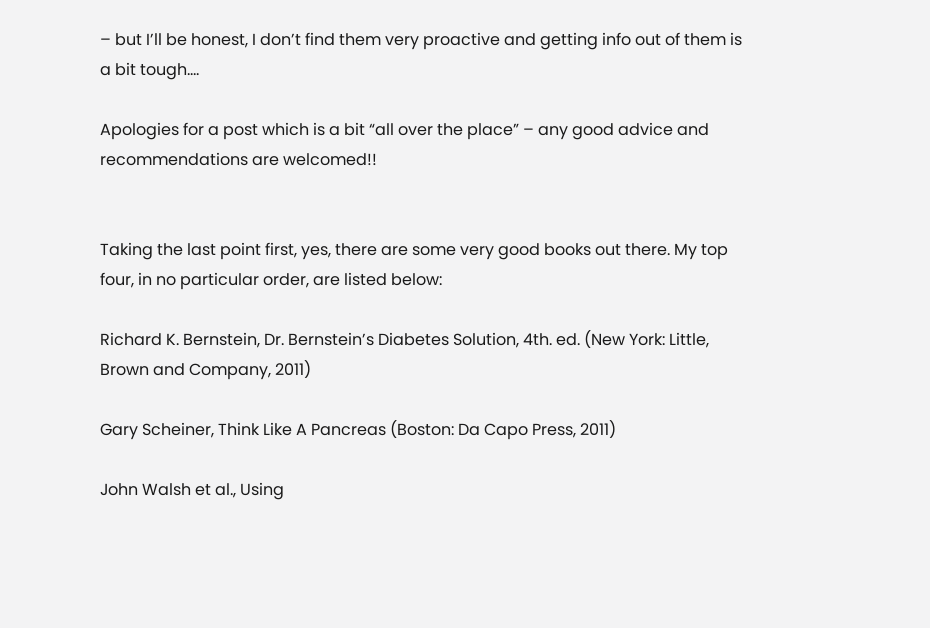– but I’ll be honest, I don’t find them very proactive and getting info out of them is a bit tough….

Apologies for a post which is a bit “all over the place” – any good advice and recommendations are welcomed!!


Taking the last point first, yes, there are some very good books out there. My top four, in no particular order, are listed below:

Richard K. Bernstein, Dr. Bernstein’s Diabetes Solution, 4th. ed. (New York: Little, Brown and Company, 2011)

Gary Scheiner, Think Like A Pancreas (Boston: Da Capo Press, 2011)

John Walsh et al., Using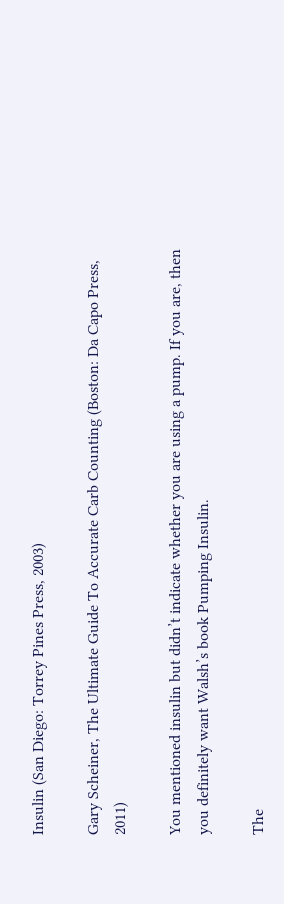Insulin (San Diego: Torrey Pines Press, 2003)

Gary Scheiner, The Ultimate Guide To Accurate Carb Counting (Boston: Da Capo Press, 2011)

You mentioned insulin but didn’t indicate whether you are using a pump. If you are, then you definitely want Walsh’s book Pumping Insulin.

The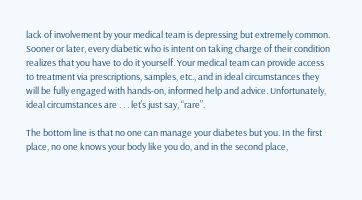lack of involvement by your medical team is depressing but extremely common. Sooner or later, every diabetic who is intent on taking charge of their condition realizes that you have to do it yourself. Your medical team can provide access to treatment via prescriptions, samples, etc., and in ideal circumstances they will be fully engaged with hands-on, informed help and advice. Unfortunately, ideal circumstances are . . . let’s just say, “rare”.

The bottom line is that no one can manage your diabetes but you. In the first place, no one knows your body like you do, and in the second place,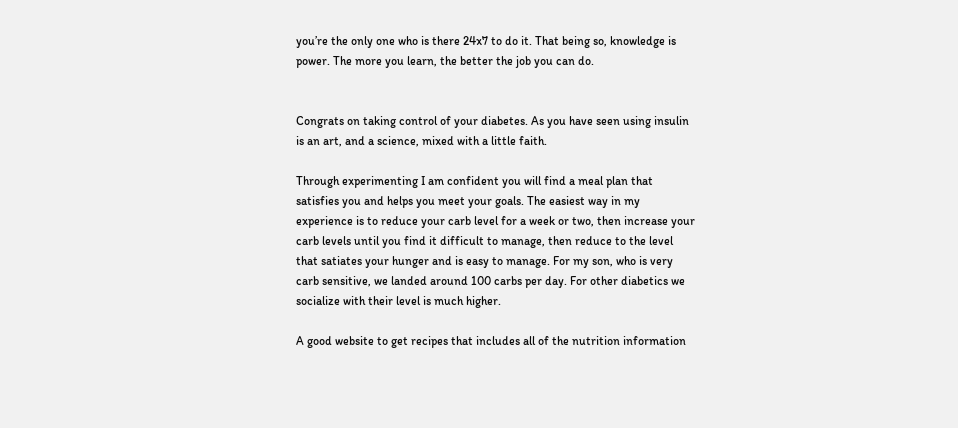you’re the only one who is there 24x7 to do it. That being so, knowledge is power. The more you learn, the better the job you can do.


Congrats on taking control of your diabetes. As you have seen using insulin is an art, and a science, mixed with a little faith.

Through experimenting I am confident you will find a meal plan that satisfies you and helps you meet your goals. The easiest way in my experience is to reduce your carb level for a week or two, then increase your carb levels until you find it difficult to manage, then reduce to the level that satiates your hunger and is easy to manage. For my son, who is very carb sensitive, we landed around 100 carbs per day. For other diabetics we socialize with their level is much higher.

A good website to get recipes that includes all of the nutrition information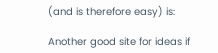(and is therefore easy) is:

Another good site for ideas if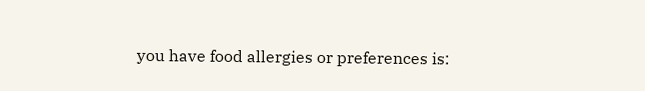you have food allergies or preferences is: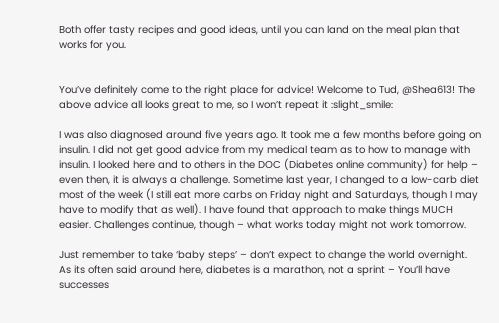Both offer tasty recipes and good ideas, until you can land on the meal plan that works for you.


You’ve definitely come to the right place for advice! Welcome to Tud, @Shea613! The above advice all looks great to me, so I won’t repeat it :slight_smile:

I was also diagnosed around five years ago. It took me a few months before going on insulin. I did not get good advice from my medical team as to how to manage with insulin. I looked here and to others in the DOC (Diabetes online community) for help – even then, it is always a challenge. Sometime last year, I changed to a low-carb diet most of the week (I still eat more carbs on Friday night and Saturdays, though I may have to modify that as well). I have found that approach to make things MUCH easier. Challenges continue, though – what works today might not work tomorrow.

Just remember to take ‘baby steps’ – don’t expect to change the world overnight. As its often said around here, diabetes is a marathon, not a sprint – You’ll have successes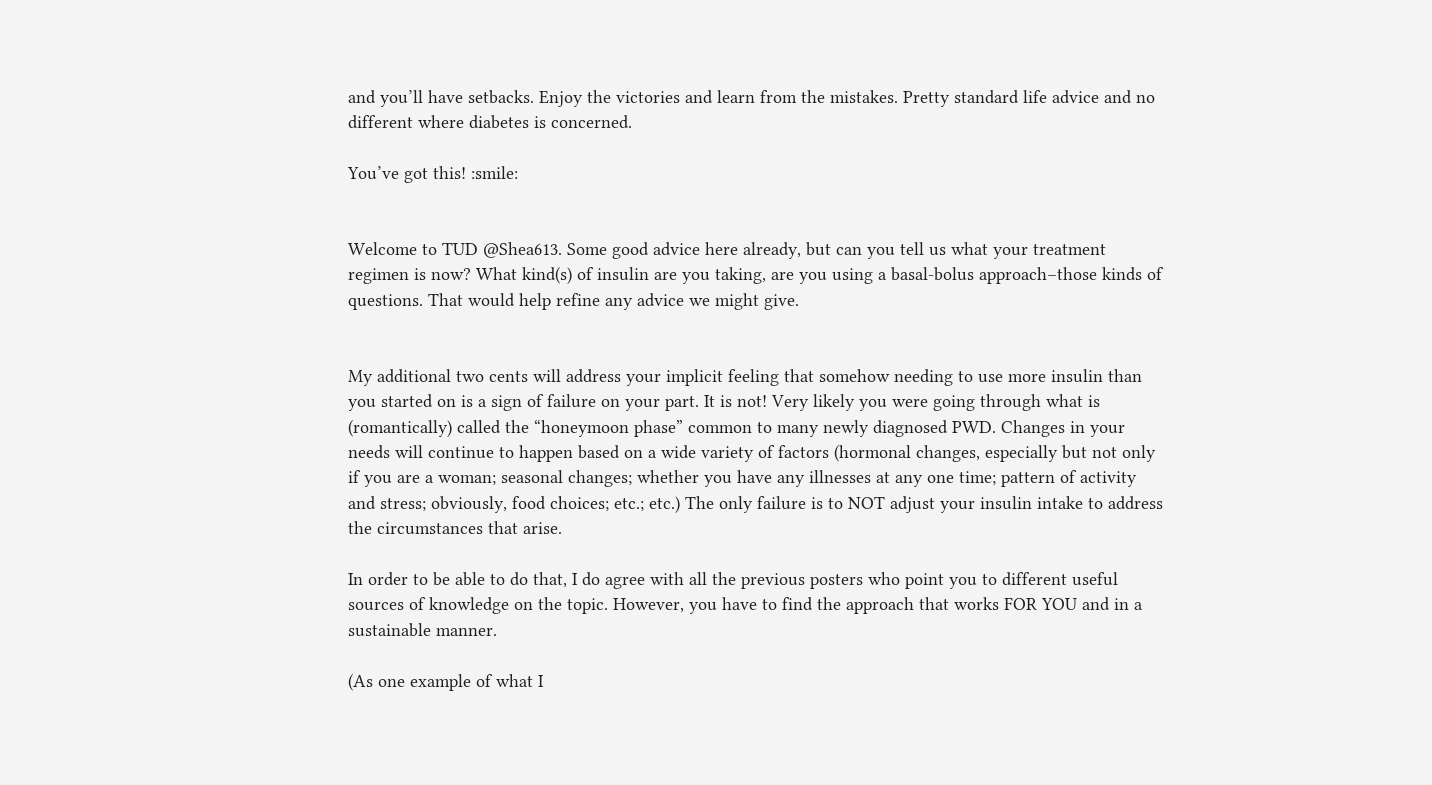and you’ll have setbacks. Enjoy the victories and learn from the mistakes. Pretty standard life advice and no different where diabetes is concerned.

You’ve got this! :smile:


Welcome to TUD @Shea613. Some good advice here already, but can you tell us what your treatment regimen is now? What kind(s) of insulin are you taking, are you using a basal-bolus approach–those kinds of questions. That would help refine any advice we might give.


My additional two cents will address your implicit feeling that somehow needing to use more insulin than you started on is a sign of failure on your part. It is not! Very likely you were going through what is (romantically) called the “honeymoon phase” common to many newly diagnosed PWD. Changes in your needs will continue to happen based on a wide variety of factors (hormonal changes, especially but not only if you are a woman; seasonal changes; whether you have any illnesses at any one time; pattern of activity and stress; obviously, food choices; etc.; etc.) The only failure is to NOT adjust your insulin intake to address the circumstances that arise.

In order to be able to do that, I do agree with all the previous posters who point you to different useful sources of knowledge on the topic. However, you have to find the approach that works FOR YOU and in a sustainable manner.

(As one example of what I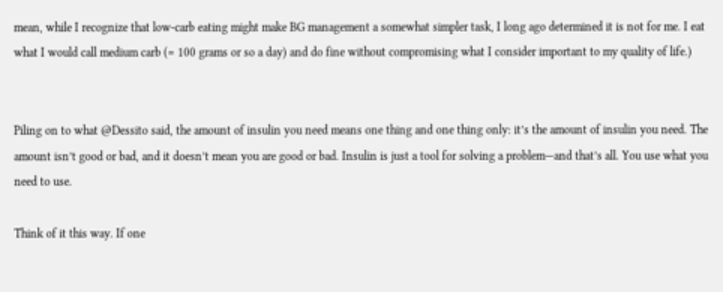mean, while I recognize that low-carb eating might make BG management a somewhat simpler task, I long ago determined it is not for me. I eat what I would call medium carb (= 100 grams or so a day) and do fine without compromising what I consider important to my quality of life.)


Piling on to what @Dessito said, the amount of insulin you need means one thing and one thing only: it’s the amount of insulin you need. The amount isn’t good or bad, and it doesn’t mean you are good or bad. Insulin is just a tool for solving a problem—and that’s all. You use what you need to use.

Think of it this way. If one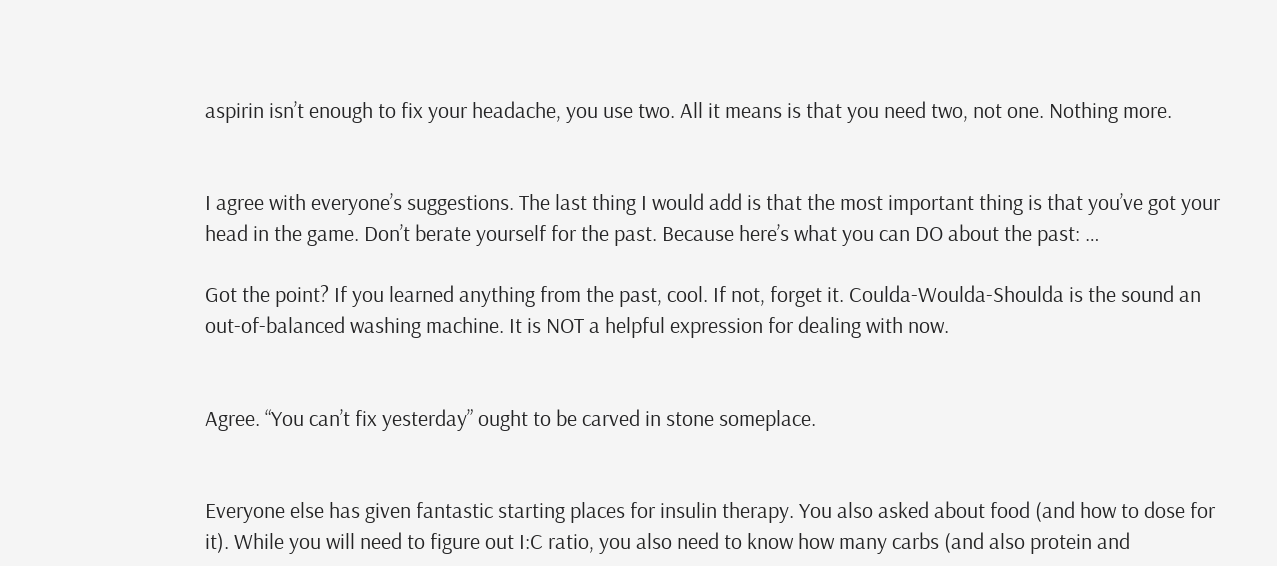aspirin isn’t enough to fix your headache, you use two. All it means is that you need two, not one. Nothing more.


I agree with everyone’s suggestions. The last thing I would add is that the most important thing is that you’ve got your head in the game. Don’t berate yourself for the past. Because here’s what you can DO about the past: …

Got the point? If you learned anything from the past, cool. If not, forget it. Coulda-Woulda-Shoulda is the sound an out-of-balanced washing machine. It is NOT a helpful expression for dealing with now.


Agree. “You can’t fix yesterday” ought to be carved in stone someplace.


Everyone else has given fantastic starting places for insulin therapy. You also asked about food (and how to dose for it). While you will need to figure out I:C ratio, you also need to know how many carbs (and also protein and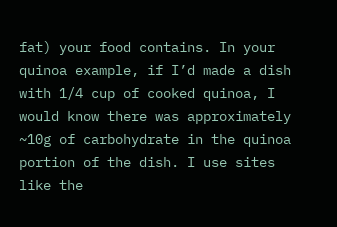fat) your food contains. In your quinoa example, if I’d made a dish with 1/4 cup of cooked quinoa, I would know there was approximately ~10g of carbohydrate in the quinoa portion of the dish. I use sites like the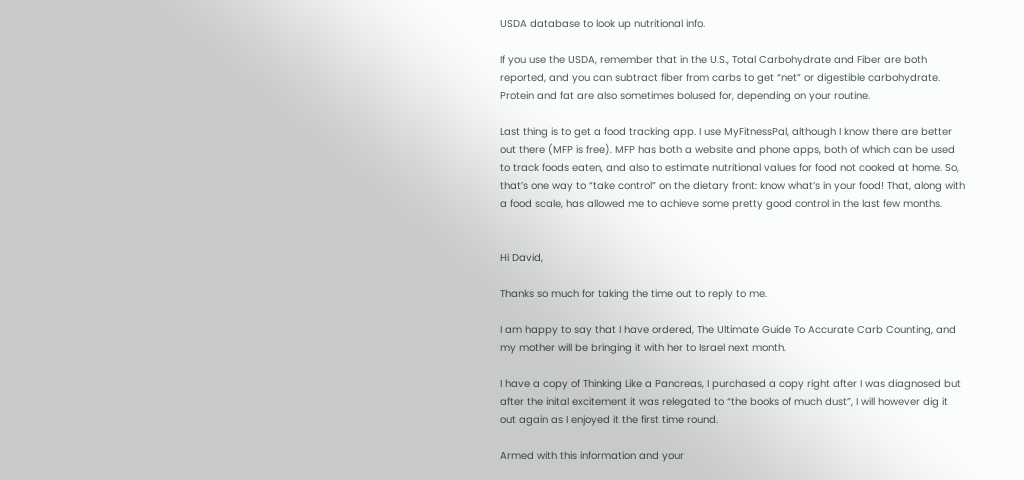USDA database to look up nutritional info.

If you use the USDA, remember that in the U.S., Total Carbohydrate and Fiber are both reported, and you can subtract fiber from carbs to get “net” or digestible carbohydrate. Protein and fat are also sometimes bolused for, depending on your routine.

Last thing is to get a food tracking app. I use MyFitnessPal, although I know there are better out there (MFP is free). MFP has both a website and phone apps, both of which can be used to track foods eaten, and also to estimate nutritional values for food not cooked at home. So, that’s one way to “take control” on the dietary front: know what’s in your food! That, along with a food scale, has allowed me to achieve some pretty good control in the last few months.


Hi David,

Thanks so much for taking the time out to reply to me.

I am happy to say that I have ordered, The Ultimate Guide To Accurate Carb Counting, and my mother will be bringing it with her to Israel next month.

I have a copy of Thinking Like a Pancreas, I purchased a copy right after I was diagnosed but after the inital excitement it was relegated to “the books of much dust”, I will however dig it out again as I enjoyed it the first time round.

Armed with this information and your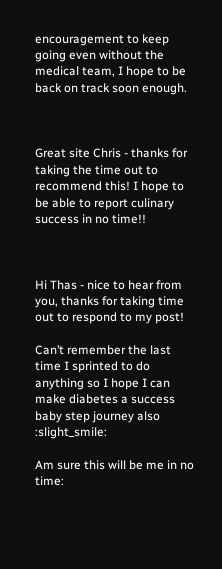encouragement to keep going even without the medical team, I hope to be back on track soon enough.



Great site Chris - thanks for taking the time out to recommend this! I hope to be able to report culinary success in no time!!



Hi Thas - nice to hear from you, thanks for taking time out to respond to my post!

Can’t remember the last time I sprinted to do anything so I hope I can make diabetes a success baby step journey also :slight_smile:

Am sure this will be me in no time: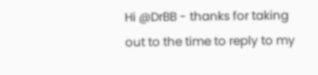Hi @DrBB - thanks for taking out to the time to reply to my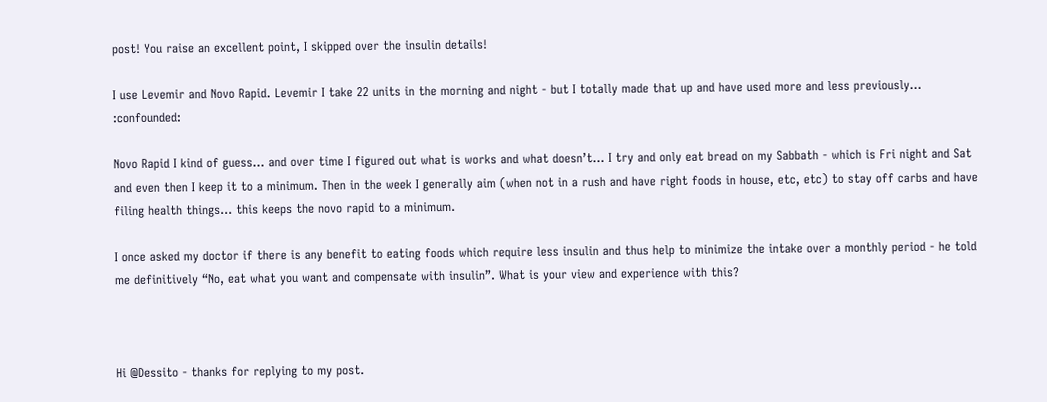post! You raise an excellent point, I skipped over the insulin details!

I use Levemir and Novo Rapid. Levemir I take 22 units in the morning and night - but I totally made that up and have used more and less previously… :confounded:

Novo Rapid I kind of guess… and over time I figured out what is works and what doesn’t… I try and only eat bread on my Sabbath - which is Fri night and Sat and even then I keep it to a minimum. Then in the week I generally aim (when not in a rush and have right foods in house, etc, etc) to stay off carbs and have filing health things… this keeps the novo rapid to a minimum.

I once asked my doctor if there is any benefit to eating foods which require less insulin and thus help to minimize the intake over a monthly period - he told me definitively “No, eat what you want and compensate with insulin”. What is your view and experience with this?



Hi @Dessito - thanks for replying to my post.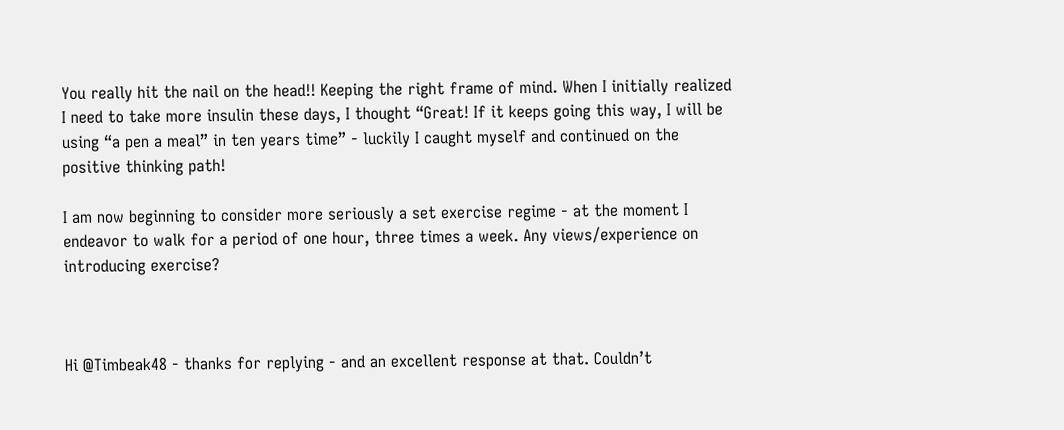You really hit the nail on the head!! Keeping the right frame of mind. When I initially realized I need to take more insulin these days, I thought “Great! If it keeps going this way, I will be using “a pen a meal” in ten years time” - luckily I caught myself and continued on the positive thinking path!

I am now beginning to consider more seriously a set exercise regime - at the moment I endeavor to walk for a period of one hour, three times a week. Any views/experience on introducing exercise?



Hi @Timbeak48 - thanks for replying - and an excellent response at that. Couldn’t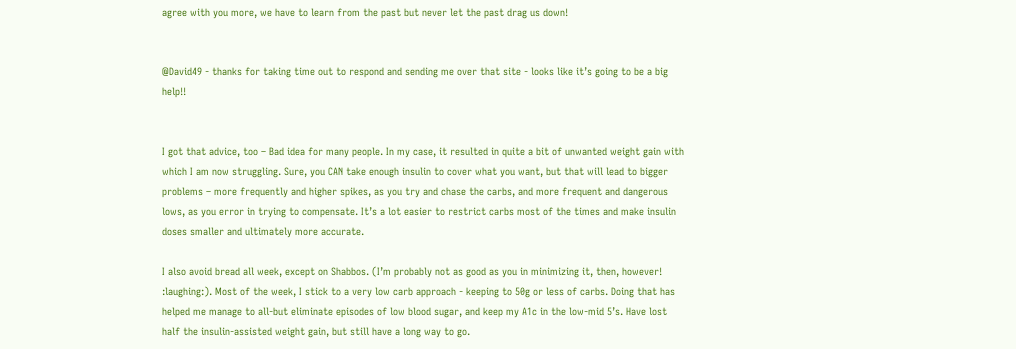agree with you more, we have to learn from the past but never let the past drag us down!


@David49 - thanks for taking time out to respond and sending me over that site - looks like it’s going to be a big help!!


I got that advice, too – Bad idea for many people. In my case, it resulted in quite a bit of unwanted weight gain with which I am now struggling. Sure, you CAN take enough insulin to cover what you want, but that will lead to bigger problems – more frequently and higher spikes, as you try and chase the carbs, and more frequent and dangerous lows, as you error in trying to compensate. It’s a lot easier to restrict carbs most of the times and make insulin doses smaller and ultimately more accurate.

I also avoid bread all week, except on Shabbos. (I’m probably not as good as you in minimizing it, then, however! :laughing:). Most of the week, I stick to a very low carb approach - keeping to 50g or less of carbs. Doing that has helped me manage to all-but eliminate episodes of low blood sugar, and keep my A1c in the low-mid 5’s. Have lost half the insulin-assisted weight gain, but still have a long way to go.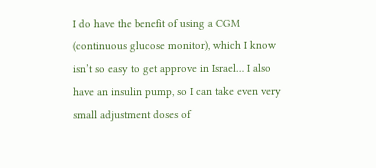I do have the benefit of using a CGM (continuous glucose monitor), which I know isn’t so easy to get approve in Israel… I also have an insulin pump, so I can take even very small adjustment doses of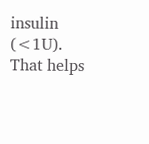insulin (<1U). That helps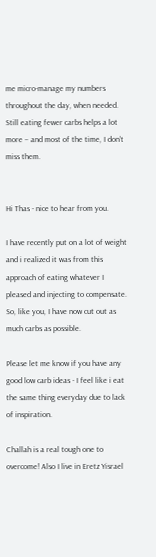me micro-manage my numbers throughout the day, when needed. Still eating fewer carbs helps a lot more – and most of the time, I don’t miss them.


Hi Thas - nice to hear from you.

I have recently put on a lot of weight and i realized it was from this approach of eating whatever I pleased and injecting to compensate. So, like you, I have now cut out as much carbs as possible.

Please let me know if you have any good low carb ideas - I feel like i eat the same thing everyday due to lack of inspiration.

Challah is a real tough one to overcome! Also I live in Eretz Yisrael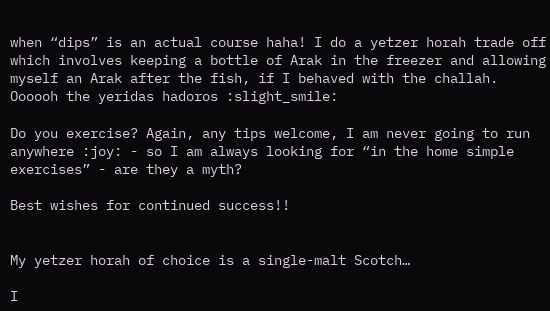when “dips” is an actual course haha! I do a yetzer horah trade off which involves keeping a bottle of Arak in the freezer and allowing myself an Arak after the fish, if I behaved with the challah. Oooooh the yeridas hadoros :slight_smile:

Do you exercise? Again, any tips welcome, I am never going to run anywhere :joy: - so I am always looking for “in the home simple exercises” - are they a myth?

Best wishes for continued success!!


My yetzer horah of choice is a single-malt Scotch…

I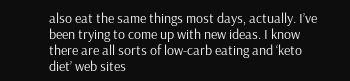also eat the same things most days, actually. I’ve been trying to come up with new ideas. I know there are all sorts of low-carb eating and ‘keto diet’ web sites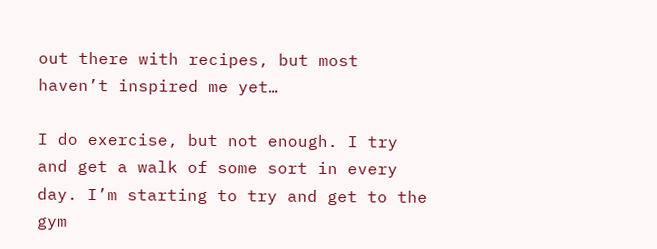out there with recipes, but most haven’t inspired me yet…

I do exercise, but not enough. I try and get a walk of some sort in every day. I’m starting to try and get to the gym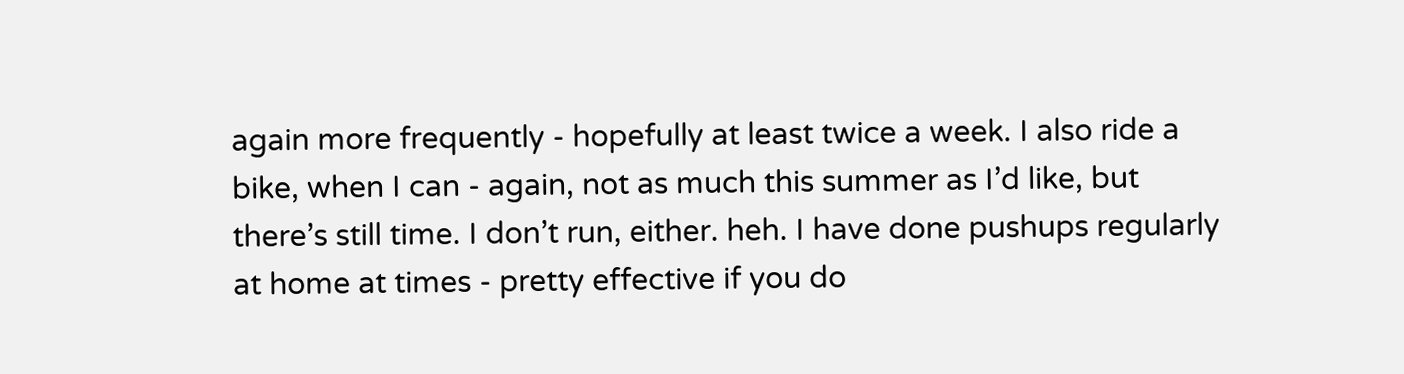again more frequently - hopefully at least twice a week. I also ride a bike, when I can - again, not as much this summer as I’d like, but there’s still time. I don’t run, either. heh. I have done pushups regularly at home at times - pretty effective if you do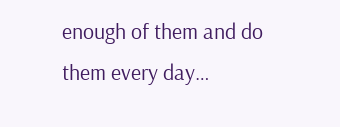enough of them and do them every day…